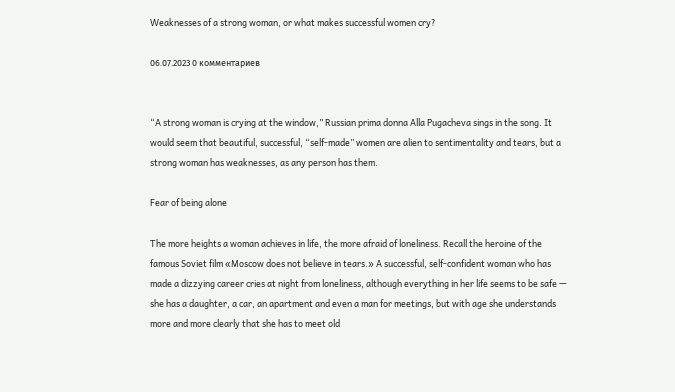Weaknesses of a strong woman, or what makes successful women cry?

06.07.2023 0 комментариев


“A strong woman is crying at the window,” Russian prima donna Alla Pugacheva sings in the song. It would seem that beautiful, successful, “self-made” women are alien to sentimentality and tears, but a strong woman has weaknesses, as any person has them.

Fear of being alone

The more heights a woman achieves in life, the more afraid of loneliness. Recall the heroine of the famous Soviet film «Moscow does not believe in tears.» A successful, self-confident woman who has made a dizzying career cries at night from loneliness, although everything in her life seems to be safe — she has a daughter, a car, an apartment and even a man for meetings, but with age she understands more and more clearly that she has to meet old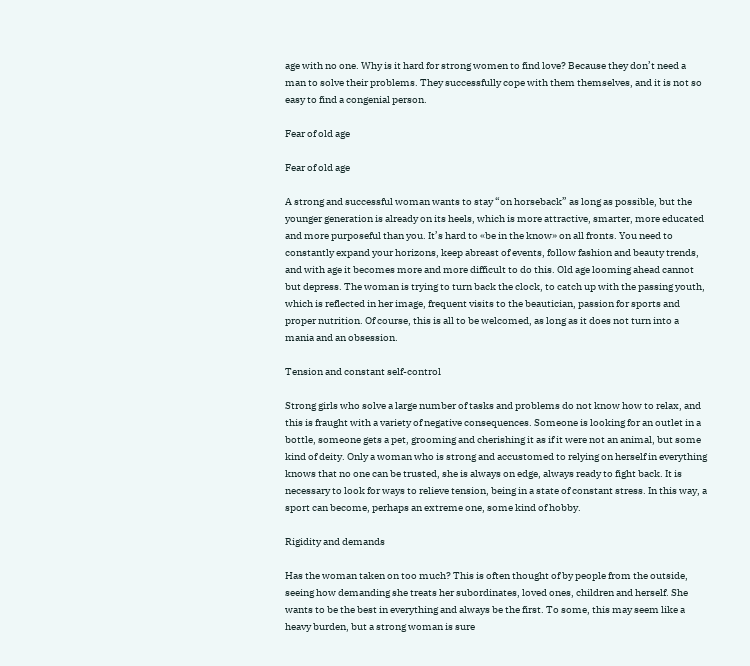age with no one. Why is it hard for strong women to find love? Because they don’t need a man to solve their problems. They successfully cope with them themselves, and it is not so easy to find a congenial person.

Fear of old age

Fear of old age

A strong and successful woman wants to stay “on horseback” as long as possible, but the younger generation is already on its heels, which is more attractive, smarter, more educated and more purposeful than you. It’s hard to «be in the know» on all fronts. You need to constantly expand your horizons, keep abreast of events, follow fashion and beauty trends, and with age it becomes more and more difficult to do this. Old age looming ahead cannot but depress. The woman is trying to turn back the clock, to catch up with the passing youth, which is reflected in her image, frequent visits to the beautician, passion for sports and proper nutrition. Of course, this is all to be welcomed, as long as it does not turn into a mania and an obsession.

Tension and constant self-control

Strong girls who solve a large number of tasks and problems do not know how to relax, and this is fraught with a variety of negative consequences. Someone is looking for an outlet in a bottle, someone gets a pet, grooming and cherishing it as if it were not an animal, but some kind of deity. Only a woman who is strong and accustomed to relying on herself in everything knows that no one can be trusted, she is always on edge, always ready to fight back. It is necessary to look for ways to relieve tension, being in a state of constant stress. In this way, a sport can become, perhaps an extreme one, some kind of hobby.

Rigidity and demands

Has the woman taken on too much? This is often thought of by people from the outside, seeing how demanding she treats her subordinates, loved ones, children and herself. She wants to be the best in everything and always be the first. To some, this may seem like a heavy burden, but a strong woman is sure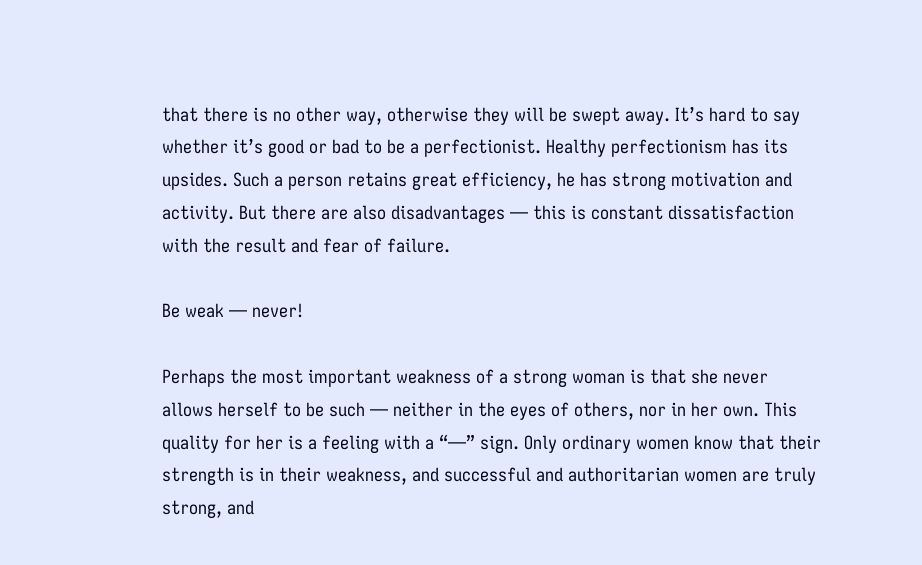that there is no other way, otherwise they will be swept away. It’s hard to say whether it’s good or bad to be a perfectionist. Healthy perfectionism has its upsides. Such a person retains great efficiency, he has strong motivation and activity. But there are also disadvantages — this is constant dissatisfaction with the result and fear of failure.

Be weak — never!

Perhaps the most important weakness of a strong woman is that she never allows herself to be such — neither in the eyes of others, nor in her own. This quality for her is a feeling with a “—” sign. Only ordinary women know that their strength is in their weakness, and successful and authoritarian women are truly strong, and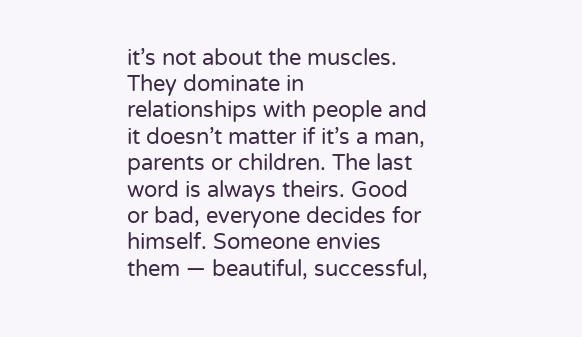it’s not about the muscles. They dominate in relationships with people and it doesn’t matter if it’s a man, parents or children. The last word is always theirs. Good or bad, everyone decides for himself. Someone envies them — beautiful, successful,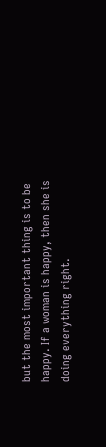but the most important thing is to be happy. If a woman is happy, then she is doing everything right.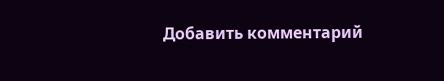Добавить комментарий